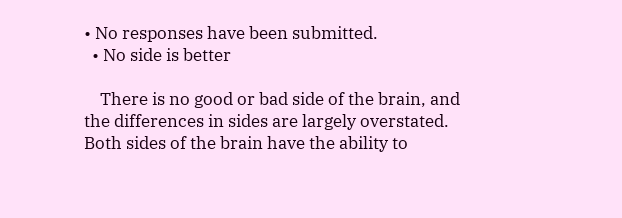• No responses have been submitted.
  • No side is better

    There is no good or bad side of the brain, and the differences in sides are largely overstated. Both sides of the brain have the ability to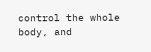control the whole body, and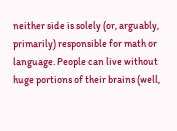neither side is solely (or, arguably, primarily) responsible for math or language. People can live without huge portions of their brains (well,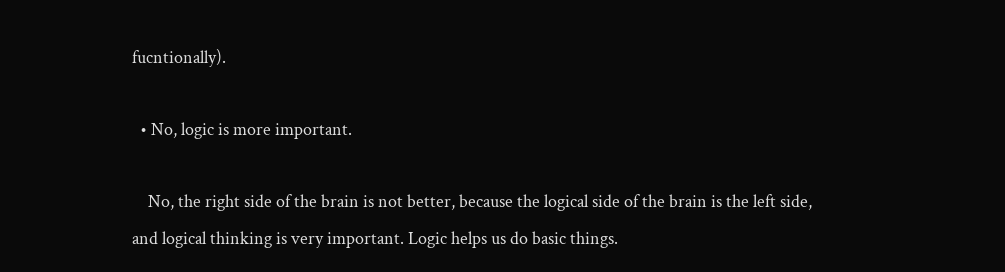fucntionally).

  • No, logic is more important.

    No, the right side of the brain is not better, because the logical side of the brain is the left side, and logical thinking is very important. Logic helps us do basic things.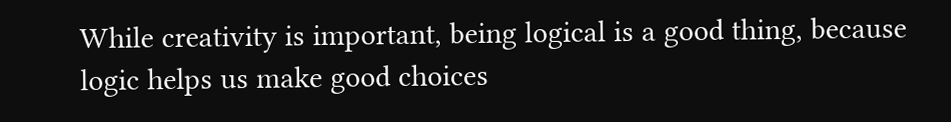While creativity is important, being logical is a good thing, because logic helps us make good choices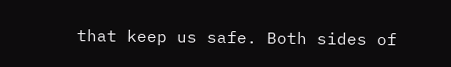that keep us safe. Both sides of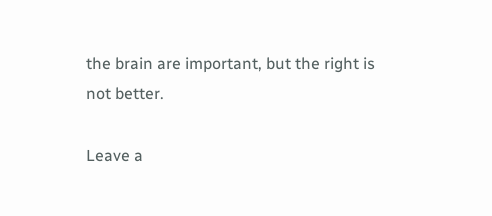the brain are important, but the right is not better.

Leave a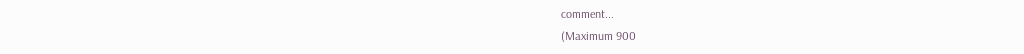comment...
(Maximum 900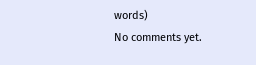words)
No comments yet.